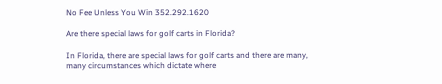No Fee Unless You Win 352.292.1620

Are there special laws for golf carts in Florida?

In Florida, there are special laws for golf carts and there are many, many circumstances which dictate where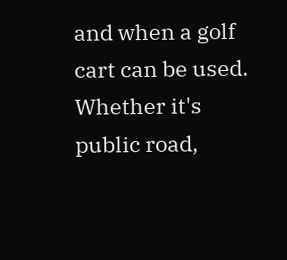and when a golf cart can be used. Whether it's public road,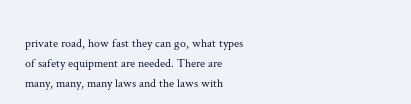private road, how fast they can go, what types of safety equipment are needed. There are many, many, many laws and the laws with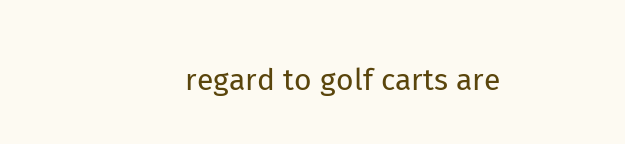regard to golf carts are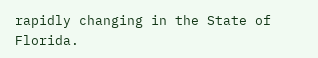rapidly changing in the State of Florida.